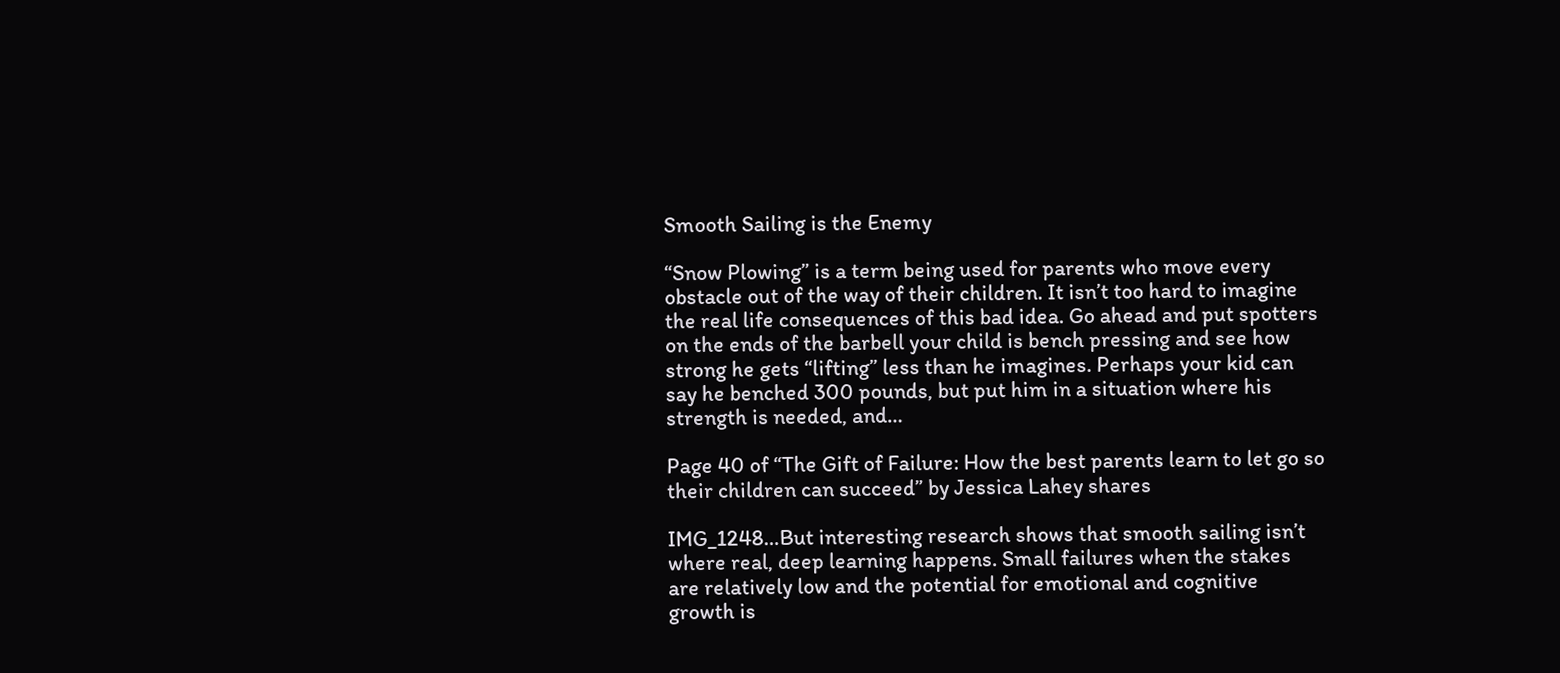Smooth Sailing is the Enemy

“Snow Plowing” is a term being used for parents who move every obstacle out of the way of their children. It isn’t too hard to imagine the real life consequences of this bad idea. Go ahead and put spotters on the ends of the barbell your child is bench pressing and see how strong he gets “lifting” less than he imagines. Perhaps your kid can say he benched 300 pounds, but put him in a situation where his strength is needed, and…

Page 40 of “The Gift of Failure: How the best parents learn to let go so their children can succeed” by Jessica Lahey shares

IMG_1248…But interesting research shows that smooth sailing isn’t where real, deep learning happens. Small failures when the stakes are relatively low and the potential for emotional and cognitive growth is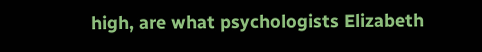high, are what psychologists Elizabeth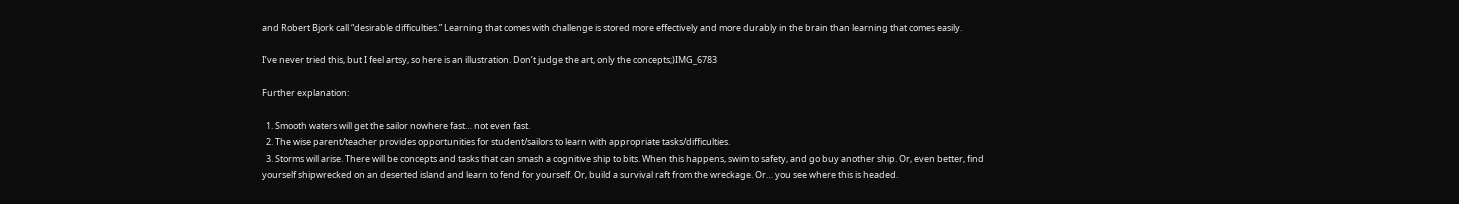and Robert Bjork call “desirable difficulties.” Learning that comes with challenge is stored more effectively and more durably in the brain than learning that comes easily.

I’ve never tried this, but I feel artsy, so here is an illustration. Don’t judge the art, only the concepts;)IMG_6783

Further explanation:

  1. Smooth waters will get the sailor nowhere fast… not even fast.
  2. The wise parent/teacher provides opportunities for student/sailors to learn with appropriate tasks/difficulties.
  3. Storms will arise. There will be concepts and tasks that can smash a cognitive ship to bits. When this happens, swim to safety, and go buy another ship. Or, even better, find yourself shipwrecked on an deserted island and learn to fend for yourself. Or, build a survival raft from the wreckage. Or… you see where this is headed.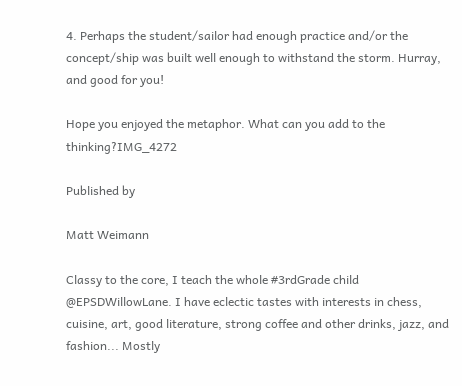4. Perhaps the student/sailor had enough practice and/or the concept/ship was built well enough to withstand the storm. Hurray, and good for you!

Hope you enjoyed the metaphor. What can you add to the thinking?IMG_4272

Published by

Matt Weimann

Classy to the core, I teach the whole #3rdGrade child @EPSDWillowLane. I have eclectic tastes with interests in chess, cuisine, art, good literature, strong coffee and other drinks, jazz, and fashion... Mostly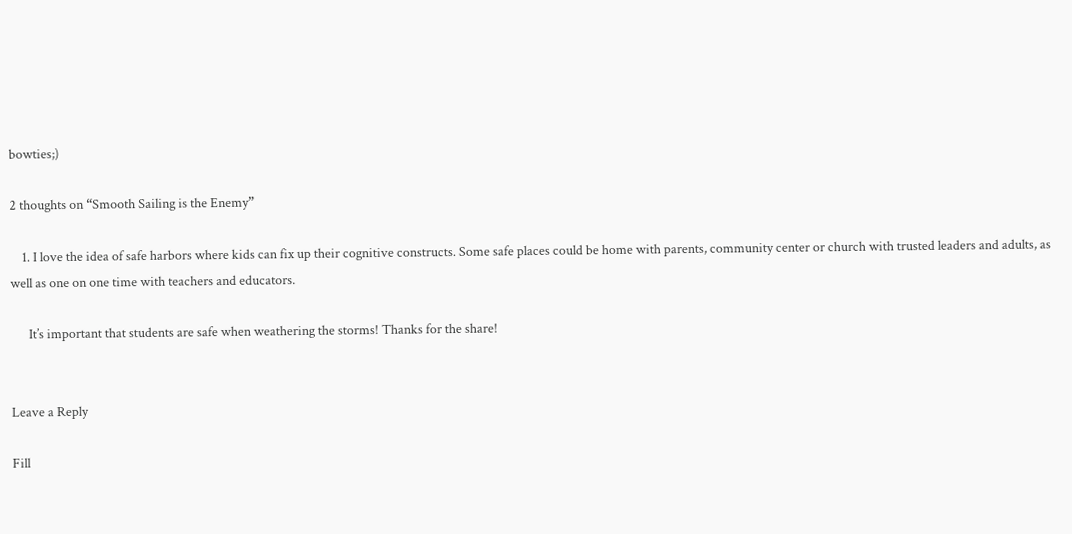bowties;)

2 thoughts on “Smooth Sailing is the Enemy”

    1. I love the idea of safe harbors where kids can fix up their cognitive constructs. Some safe places could be home with parents, community center or church with trusted leaders and adults, as well as one on one time with teachers and educators.

      It’s important that students are safe when weathering the storms! Thanks for the share!


Leave a Reply

Fill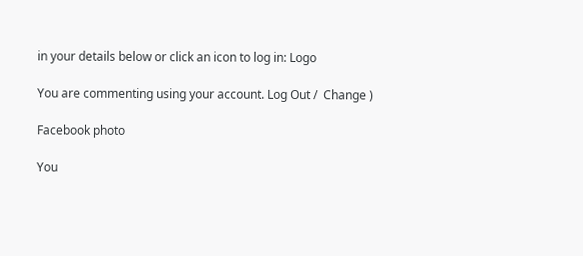in your details below or click an icon to log in: Logo

You are commenting using your account. Log Out /  Change )

Facebook photo

You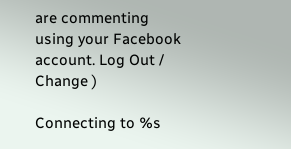are commenting using your Facebook account. Log Out /  Change )

Connecting to %s